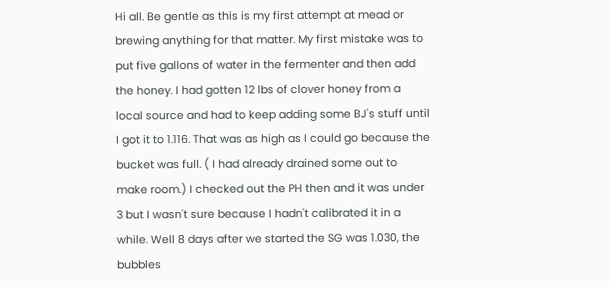Hi all. Be gentle as this is my first attempt at mead or brewing anything for that matter. My first mistake was to put five gallons of water in the fermenter and then add the honey. I had gotten 12 lbs of clover honey from a local source and had to keep adding some BJ's stuff until I got it to 1.116. That was as high as I could go because the bucket was full. ( I had already drained some out to make room.) I checked out the PH then and it was under 3 but I wasn't sure because I hadn't calibrated it in a while. Well 8 days after we started the SG was 1.030, the bubbles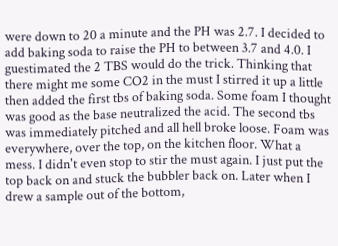were down to 20 a minute and the PH was 2.7. I decided to add baking soda to raise the PH to between 3.7 and 4.0. I guestimated the 2 TBS would do the trick. Thinking that there might me some CO2 in the must I stirred it up a little then added the first tbs of baking soda. Some foam I thought was good as the base neutralized the acid. The second tbs was immediately pitched and all hell broke loose. Foam was everywhere, over the top, on the kitchen floor. What a mess. I didn't even stop to stir the must again. I just put the top back on and stuck the bubbler back on. Later when I drew a sample out of the bottom,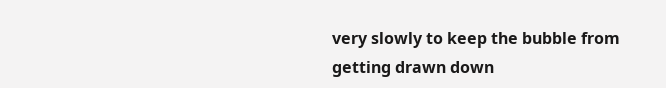very slowly to keep the bubble from getting drawn down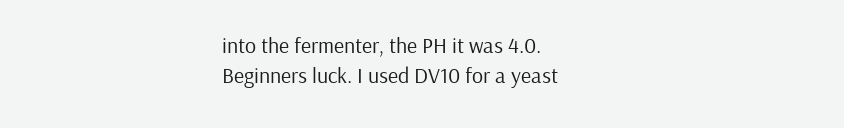into the fermenter, the PH it was 4.0. Beginners luck. I used DV10 for a yeast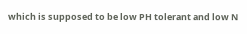which is supposed to be low PH tolerant and low N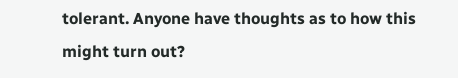tolerant. Anyone have thoughts as to how this might turn out?